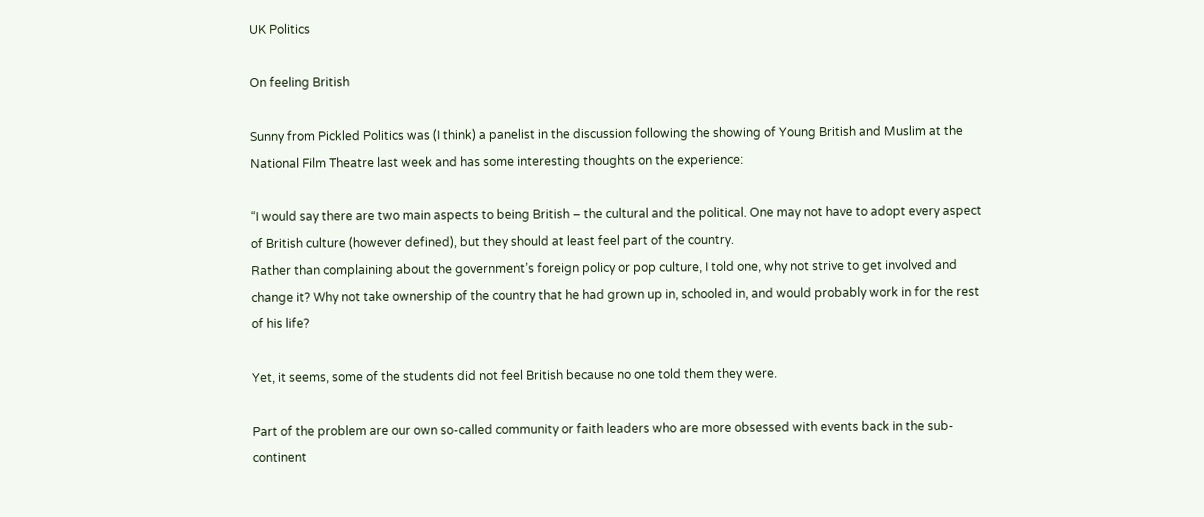UK Politics

On feeling British

Sunny from Pickled Politics was (I think) a panelist in the discussion following the showing of Young British and Muslim at the National Film Theatre last week and has some interesting thoughts on the experience:

“I would say there are two main aspects to being British – the cultural and the political. One may not have to adopt every aspect of British culture (however defined), but they should at least feel part of the country.
Rather than complaining about the government’s foreign policy or pop culture, I told one, why not strive to get involved and change it? Why not take ownership of the country that he had grown up in, schooled in, and would probably work in for the rest of his life?

Yet, it seems, some of the students did not feel British because no one told them they were.

Part of the problem are our own so-called community or faith leaders who are more obsessed with events back in the sub-continent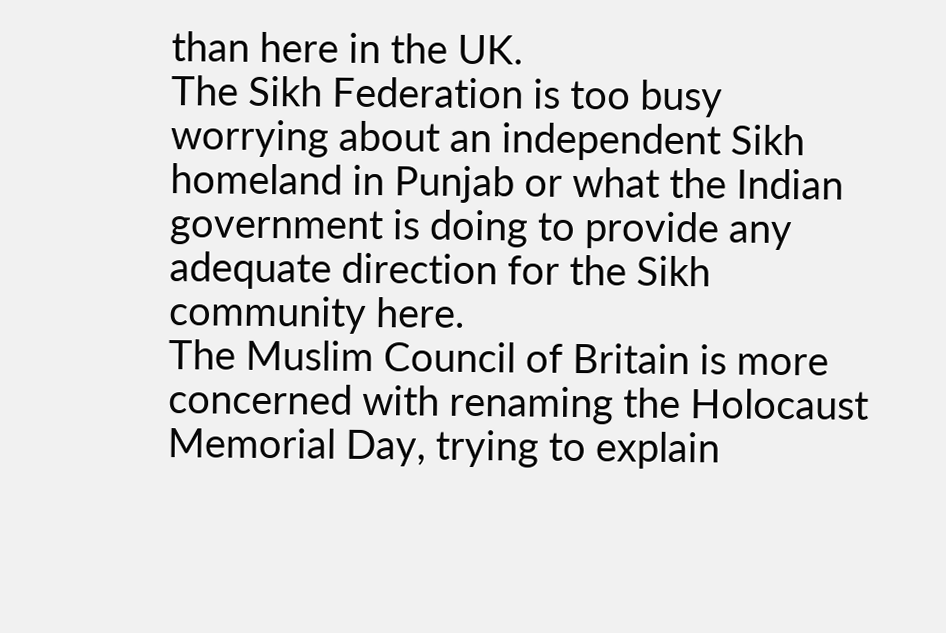than here in the UK.
The Sikh Federation is too busy worrying about an independent Sikh homeland in Punjab or what the Indian government is doing to provide any adequate direction for the Sikh community here.
The Muslim Council of Britain is more concerned with renaming the Holocaust Memorial Day, trying to explain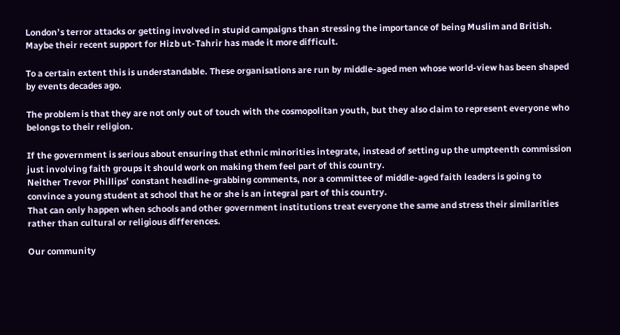London’s terror attacks or getting involved in stupid campaigns than stressing the importance of being Muslim and British. Maybe their recent support for Hizb ut-Tahrir has made it more difficult.

To a certain extent this is understandable. These organisations are run by middle-aged men whose world-view has been shaped by events decades ago.

The problem is that they are not only out of touch with the cosmopolitan youth, but they also claim to represent everyone who belongs to their religion.

If the government is serious about ensuring that ethnic minorities integrate, instead of setting up the umpteenth commission just involving faith groups it should work on making them feel part of this country.
Neither Trevor Phillips’ constant headline-grabbing comments, nor a committee of middle-aged faith leaders is going to convince a young student at school that he or she is an integral part of this country.
That can only happen when schools and other government institutions treat everyone the same and stress their similarities rather than cultural or religious differences.

Our community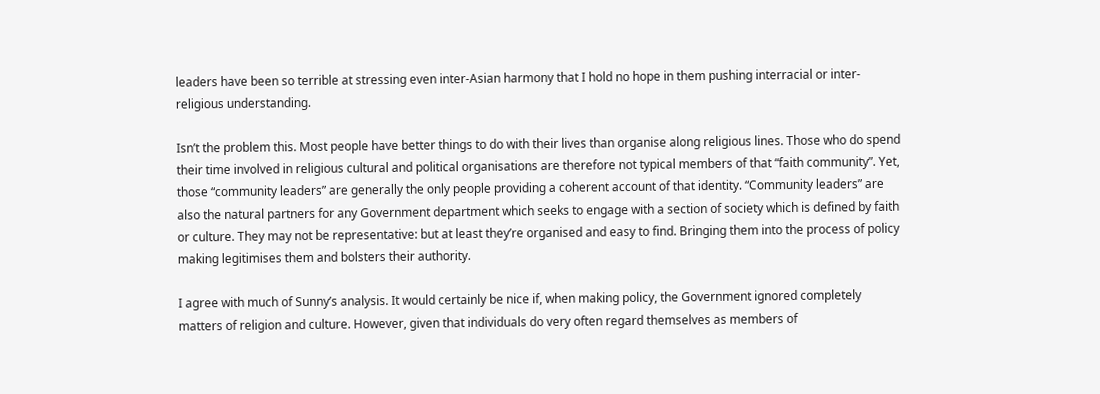leaders have been so terrible at stressing even inter-Asian harmony that I hold no hope in them pushing interracial or inter-religious understanding.

Isn’t the problem this. Most people have better things to do with their lives than organise along religious lines. Those who do spend their time involved in religious cultural and political organisations are therefore not typical members of that “faith community”. Yet, those “community leaders” are generally the only people providing a coherent account of that identity. “Community leaders” are also the natural partners for any Government department which seeks to engage with a section of society which is defined by faith or culture. They may not be representative: but at least they’re organised and easy to find. Bringing them into the process of policy making legitimises them and bolsters their authority.

I agree with much of Sunny’s analysis. It would certainly be nice if, when making policy, the Government ignored completely matters of religion and culture. However, given that individuals do very often regard themselves as members of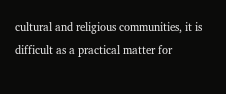cultural and religious communities, it is difficult as a practical matter for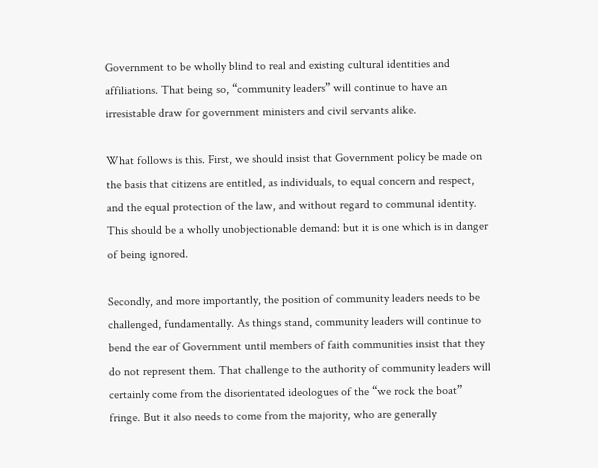Government to be wholly blind to real and existing cultural identities and affiliations. That being so, “community leaders” will continue to have an irresistable draw for government ministers and civil servants alike.

What follows is this. First, we should insist that Government policy be made on the basis that citizens are entitled, as individuals, to equal concern and respect, and the equal protection of the law, and without regard to communal identity. This should be a wholly unobjectionable demand: but it is one which is in danger of being ignored.

Secondly, and more importantly, the position of community leaders needs to be challenged, fundamentally. As things stand, community leaders will continue to bend the ear of Government until members of faith communities insist that they do not represent them. That challenge to the authority of community leaders will certainly come from the disorientated ideologues of the “we rock the boat” fringe. But it also needs to come from the majority, who are generally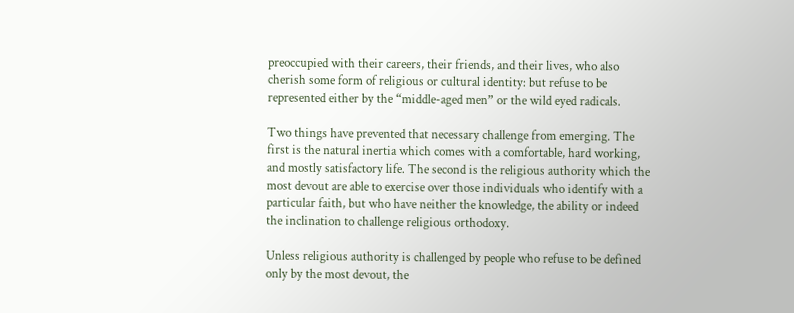preoccupied with their careers, their friends, and their lives, who also cherish some form of religious or cultural identity: but refuse to be represented either by the “middle-aged men” or the wild eyed radicals.

Two things have prevented that necessary challenge from emerging. The first is the natural inertia which comes with a comfortable, hard working, and mostly satisfactory life. The second is the religious authority which the most devout are able to exercise over those individuals who identify with a particular faith, but who have neither the knowledge, the ability or indeed the inclination to challenge religious orthodoxy.

Unless religious authority is challenged by people who refuse to be defined only by the most devout, the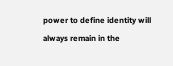power to define identity will always remain in the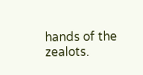hands of the zealots.